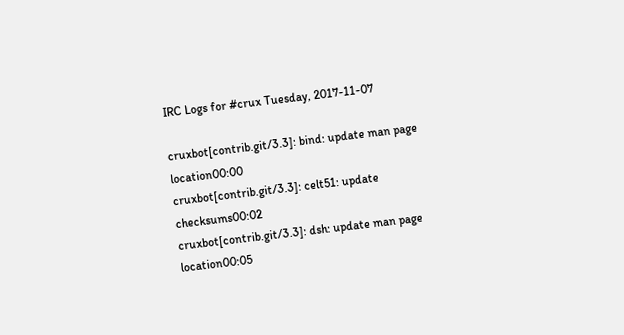IRC Logs for #crux Tuesday, 2017-11-07

cruxbot[contrib.git/3.3]: bind: update man page location00:00
cruxbot[contrib.git/3.3]: celt51: update checksums00:02
cruxbot[contrib.git/3.3]: dsh: update man page location00:05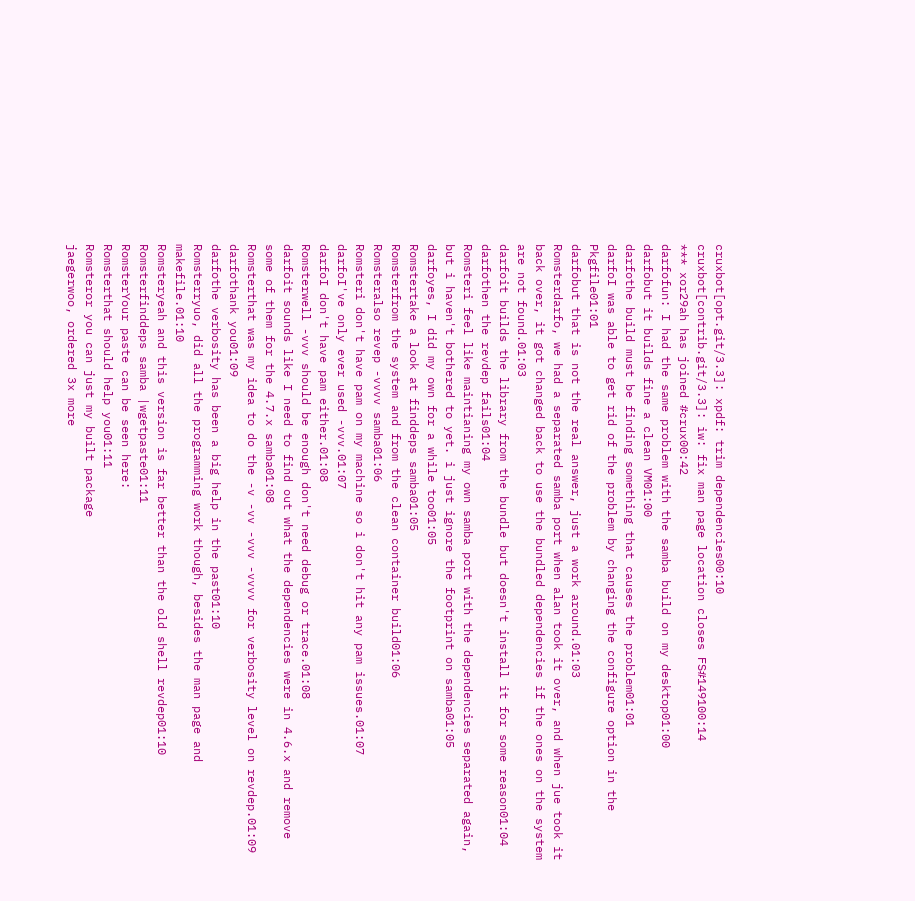cruxbot[opt.git/3.3]: xpdf: trim dependencies00:10
cruxbot[contrib.git/3.3]: iw: fix man page location closes FS#149100:14
*** xor29ah has joined #crux00:42
darfofun: I had the same problem with the samba build on my desktop01:00
darfobut it builds fine a clean VM01:00
darfothe build must be finding something that causes the problem01:01
darfoI was able to get rid of the problem by changing the configure option in the Pkgfile01:01
darfobut that is not the real answer, just a work around.01:03
Romsterdarfo, we had a separated samba port when alan took it over, and when jue took it back over, it got changed back to use the bundled dependencies if the ones on the system are not found.01:03
darfoit builds the library from the bundle but doesn't install it for some reason01:04
darfothen the revdep fails01:04
Romsteri feel like maintianing my own samba port with the dependencies separated again, but i haven't bothered to yet. i just ignore the footprint on samba01:05
darfoyes, I did my own for a while too01:05
Romstertake a look at finddeps samba01:05
Romsterfrom the system and from the clean container build01:06
Romsteralso revep -vvvv samba01:06
Romsteri don't have pam on my machine so i don't hit any pam issues.01:07
darfoI've only ever used -vvv.01:07
darfoI don't have pam either.01:08
Romsterwell -vvv should be enough don't need debug or trace.01:08
darfoit sounds like I need to find out what the dependencies were in 4.6.x and remove some of them for the 4.7.x samba01:08
Romsterthat was my idea to do the -v -vv -vvv -vvvv for verbosity level on revdep.01:09
darfothank you01:09
darfothe verbosity has been a big help in the past01:10
Romsterryuo, did all the programming work though, besides the man page and makefile.01:10
Romsteryeah and this version is far better than the old shell revdep01:10
Romsterfinddeps samba |wgetpaste01:11
RomsterYour paste can be seen here:
Romsterthat should help you01:11
Romsteror you can just my built package
jaegerwoo, ordered 3x more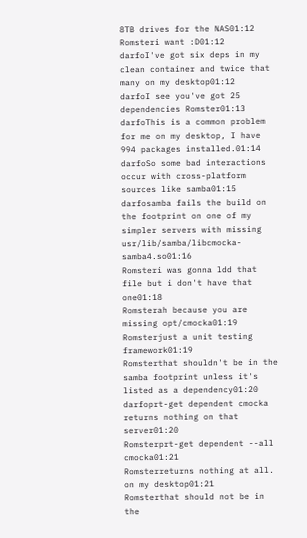8TB drives for the NAS01:12
Romsteri want :D01:12
darfoI've got six deps in my clean container and twice that many on my desktop01:12
darfoI see you've got 25 dependencies Romster01:13
darfoThis is a common problem for me on my desktop, I have 994 packages installed.01:14
darfoSo some bad interactions occur with cross-platform sources like samba01:15
darfosamba fails the build on the footprint on one of my simpler servers with missing usr/lib/samba/libcmocka-samba4.so01:16
Romsteri was gonna ldd that file but i don't have that one01:18
Romsterah because you are missing opt/cmocka01:19
Romsterjust a unit testing framework01:19
Romsterthat shouldn't be in the samba footprint unless it's listed as a dependency01:20
darfoprt-get dependent cmocka returns nothing on that server01:20
Romsterprt-get dependent --all cmocka01:21
Romsterreturns nothing at all. on my desktop01:21
Romsterthat should not be in the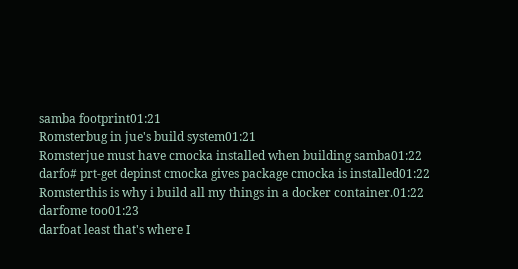samba footprint01:21
Romsterbug in jue's build system01:21
Romsterjue must have cmocka installed when building samba01:22
darfo# prt-get depinst cmocka gives package cmocka is installed01:22
Romsterthis is why i build all my things in a docker container.01:22
darfome too01:23
darfoat least that's where I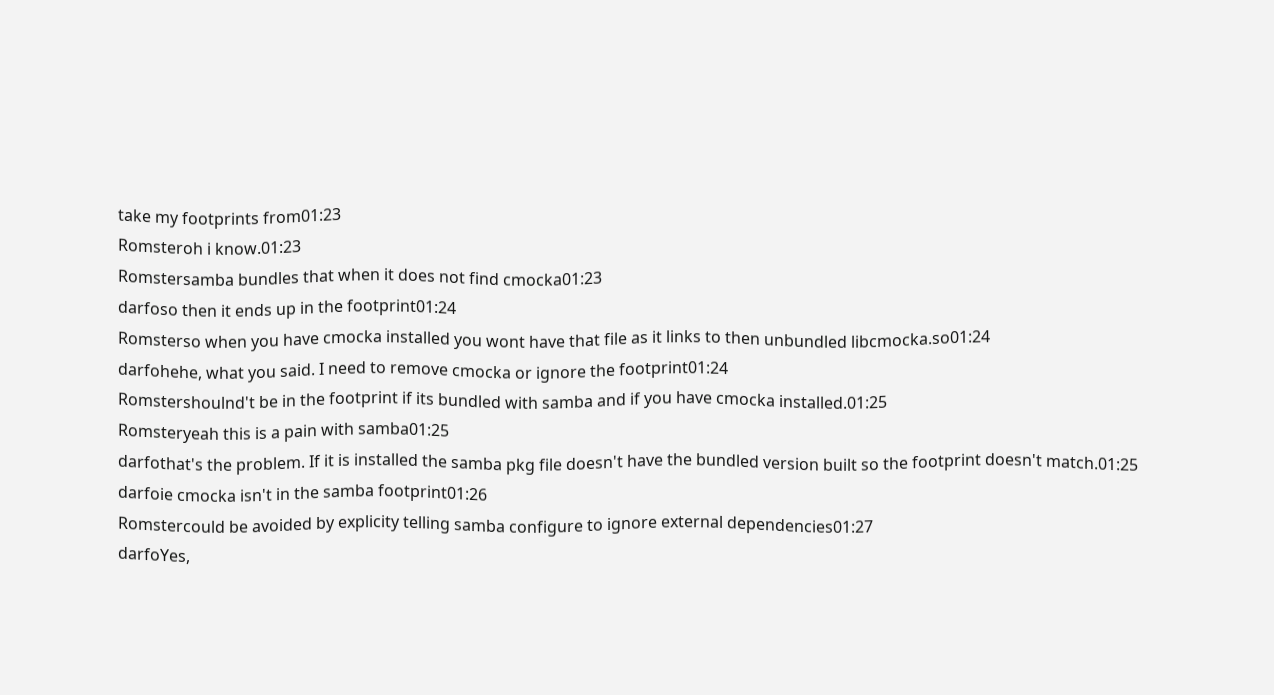take my footprints from01:23
Romsteroh i know.01:23
Romstersamba bundles that when it does not find cmocka01:23
darfoso then it ends up in the footprint01:24
Romsterso when you have cmocka installed you wont have that file as it links to then unbundled libcmocka.so01:24
darfohehe, what you said. I need to remove cmocka or ignore the footprint01:24
Romstershoulnd't be in the footprint if its bundled with samba and if you have cmocka installed.01:25
Romsteryeah this is a pain with samba01:25
darfothat's the problem. If it is installed the samba pkg file doesn't have the bundled version built so the footprint doesn't match.01:25
darfoie cmocka isn't in the samba footprint01:26
Romstercould be avoided by explicity telling samba configure to ignore external dependencies01:27
darfoYes,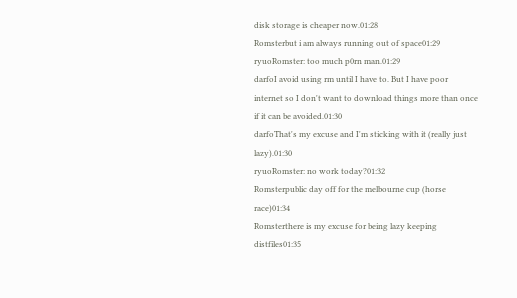disk storage is cheaper now.01:28
Romsterbut i am always running out of space01:29
ryuoRomster: too much p0rn man.01:29
darfoI avoid using rm until I have to. But I have poor internet so I don't want to download things more than once if it can be avoided.01:30
darfoThat's my excuse and I'm sticking with it (really just lazy).01:30
ryuoRomster: no work today?01:32
Romsterpublic day off for the melbourne cup (horse race)01:34
Romsterthere is my excuse for being lazy keeping distfiles01:35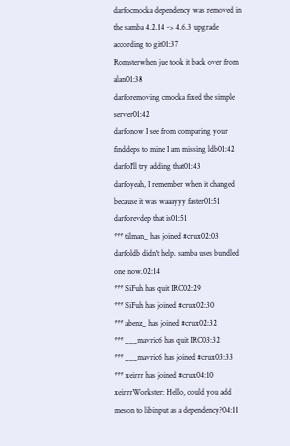darfocmocka dependency was removed in the samba 4.2.14 -> 4.6.3 upgrade according to git01:37
Romsterwhen jue took it back over from alan01:38
darforemoving cmocka fixed the simple server01:42
darfonow I see from comparing your finddeps to mine I am missing ldb01:42
darfoI'll try adding that01:43
darfoyeah, I remember when it changed because it was waaayyy faster01:51
darforevdep that is01:51
*** tilman_ has joined #crux02:03
darfoldb didn't help. samba uses bundled one now.02:14
*** SiFuh has quit IRC02:29
*** SiFuh has joined #crux02:30
*** abenz_ has joined #crux02:32
*** ___mavric6 has quit IRC03:32
*** ___mavric6 has joined #crux03:33
*** xeirrr has joined #crux04:10
xeirrrWorkster: Hello, could you add meson to libinput as a dependency?04:11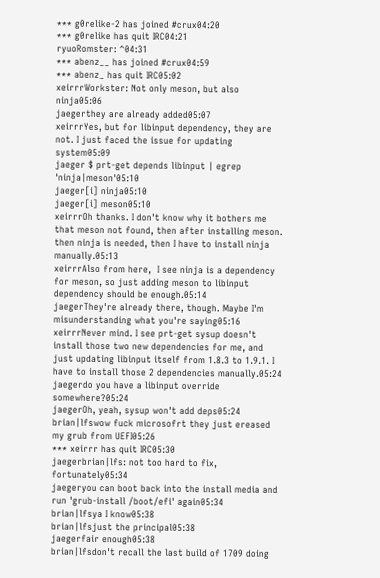*** g0relike-2 has joined #crux04:20
*** g0relike has quit IRC04:21
ryuoRomster: ^04:31
*** abenz__ has joined #crux04:59
*** abenz_ has quit IRC05:02
xeirrrWorkster: Not only meson, but also ninja05:06
jaegerthey are already added05:07
xeirrrYes, but for libinput dependency, they are not. I just faced the issue for updating system05:09
jaeger $ prt-get depends libinput | egrep 'ninja|meson'05:10
jaeger[i] ninja05:10
jaeger[i] meson05:10
xeirrrOh thanks. I don't know why it bothers me that meson not found, then after installing meson. then ninja is needed, then I have to install ninja manually.05:13
xeirrrAlso from here,  I see ninja is a dependency for meson, so just adding meson to libinput dependency should be enough.05:14
jaegerThey're already there, though. Maybe I'm misunderstanding what you're saying05:16
xeirrrNever mind. I see prt-get sysup doesn't install those two new dependencies for me, and just updating libinput itself from 1.8.3 to 1.9.1. I have to install those 2 dependencies manually.05:24
jaegerdo you have a libinput override somewhere?05:24
jaegerOh, yeah, sysup won't add deps05:24
brian|lfswow fuck microsofrt they just ereased my grub from UEFI05:26
*** xeirrr has quit IRC05:30
jaegerbrian|lfs: not too hard to fix, fortunately05:34
jaegeryou can boot back into the install media and run 'grub-install /boot/efi' again05:34
brian|lfsya I know05:38
brian|lfsjust the principal05:38
jaegerfair enough05:38
brian|lfsdon't recall the last build of 1709 doing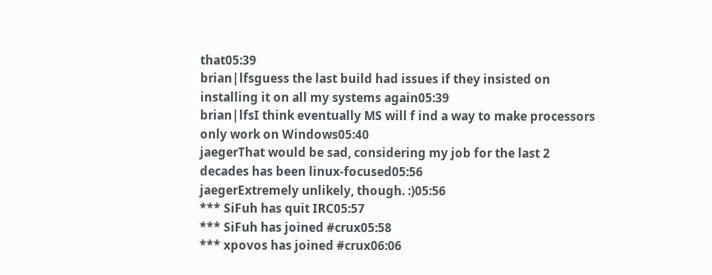that05:39
brian|lfsguess the last build had issues if they insisted on installing it on all my systems again05:39
brian|lfsI think eventually MS will f ind a way to make processors only work on Windows05:40
jaegerThat would be sad, considering my job for the last 2 decades has been linux-focused05:56
jaegerExtremely unlikely, though. :)05:56
*** SiFuh has quit IRC05:57
*** SiFuh has joined #crux05:58
*** xpovos has joined #crux06:06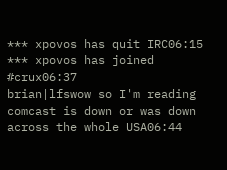*** xpovos has quit IRC06:15
*** xpovos has joined #crux06:37
brian|lfswow so I'm reading comcast is down or was down across the whole USA06:44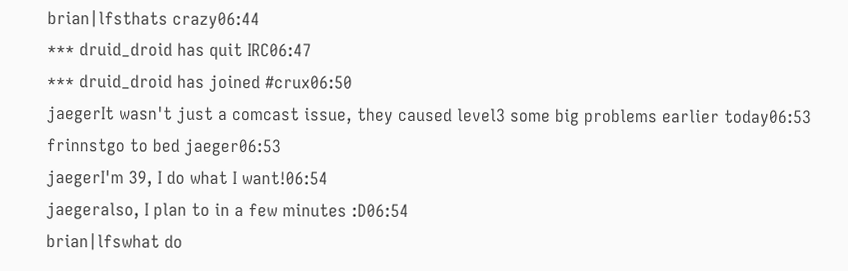brian|lfsthats crazy06:44
*** druid_droid has quit IRC06:47
*** druid_droid has joined #crux06:50
jaegerIt wasn't just a comcast issue, they caused level3 some big problems earlier today06:53
frinnstgo to bed jaeger06:53
jaegerI'm 39, I do what I want!06:54
jaegeralso, I plan to in a few minutes :D06:54
brian|lfswhat do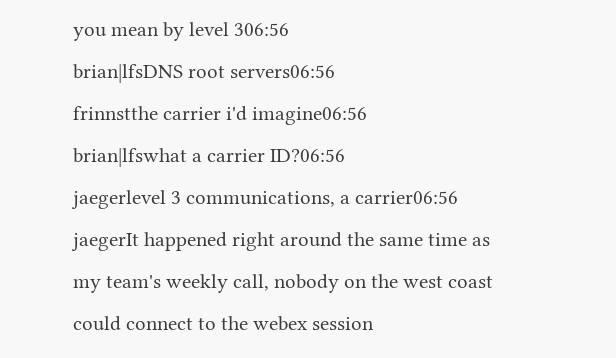you mean by level 306:56
brian|lfsDNS root servers06:56
frinnstthe carrier i'd imagine06:56
brian|lfswhat a carrier ID?06:56
jaegerlevel 3 communications, a carrier06:56
jaegerIt happened right around the same time as my team's weekly call, nobody on the west coast could connect to the webex session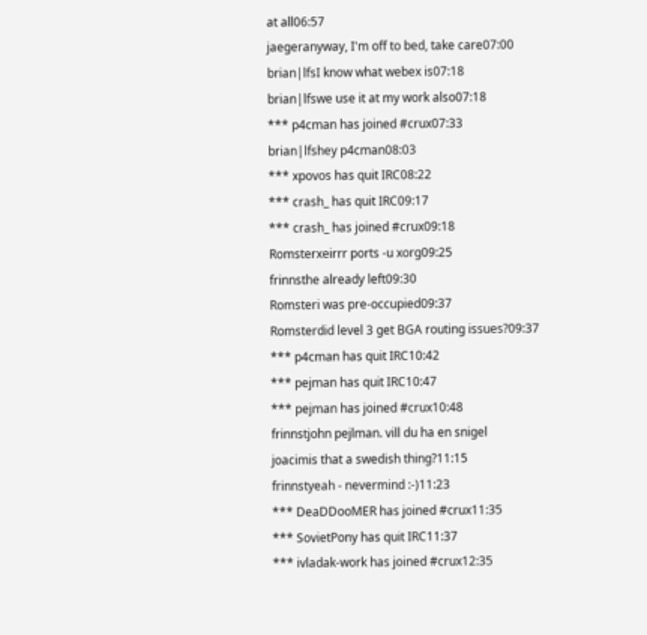at all06:57
jaegeranyway, I'm off to bed, take care07:00
brian|lfsI know what webex is07:18
brian|lfswe use it at my work also07:18
*** p4cman has joined #crux07:33
brian|lfshey p4cman08:03
*** xpovos has quit IRC08:22
*** crash_ has quit IRC09:17
*** crash_ has joined #crux09:18
Romsterxeirrr ports -u xorg09:25
frinnsthe already left09:30
Romsteri was pre-occupied09:37
Romsterdid level 3 get BGA routing issues?09:37
*** p4cman has quit IRC10:42
*** pejman has quit IRC10:47
*** pejman has joined #crux10:48
frinnstjohn pejlman. vill du ha en snigel
joacimis that a swedish thing?11:15
frinnstyeah - nevermind :-)11:23
*** DeaDDooMER has joined #crux11:35
*** SovietPony has quit IRC11:37
*** ivladak-work has joined #crux12:35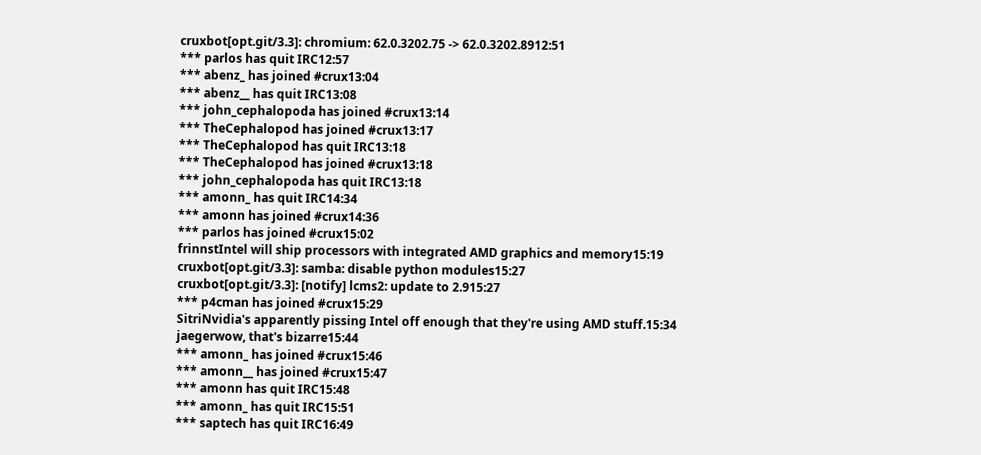cruxbot[opt.git/3.3]: chromium: 62.0.3202.75 -> 62.0.3202.8912:51
*** parlos has quit IRC12:57
*** abenz_ has joined #crux13:04
*** abenz__ has quit IRC13:08
*** john_cephalopoda has joined #crux13:14
*** TheCephalopod has joined #crux13:17
*** TheCephalopod has quit IRC13:18
*** TheCephalopod has joined #crux13:18
*** john_cephalopoda has quit IRC13:18
*** amonn_ has quit IRC14:34
*** amonn has joined #crux14:36
*** parlos has joined #crux15:02
frinnstIntel will ship processors with integrated AMD graphics and memory15:19
cruxbot[opt.git/3.3]: samba: disable python modules15:27
cruxbot[opt.git/3.3]: [notify] lcms2: update to 2.915:27
*** p4cman has joined #crux15:29
SitriNvidia's apparently pissing Intel off enough that they're using AMD stuff.15:34
jaegerwow, that's bizarre15:44
*** amonn_ has joined #crux15:46
*** amonn__ has joined #crux15:47
*** amonn has quit IRC15:48
*** amonn_ has quit IRC15:51
*** saptech has quit IRC16:49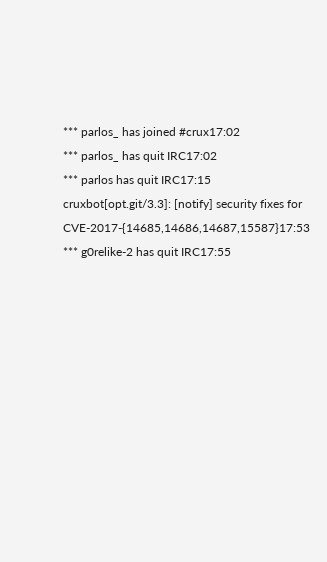*** parlos_ has joined #crux17:02
*** parlos_ has quit IRC17:02
*** parlos has quit IRC17:15
cruxbot[opt.git/3.3]: [notify] security fixes for CVE-2017-{14685,14686,14687,15587}17:53
*** g0relike-2 has quit IRC17:55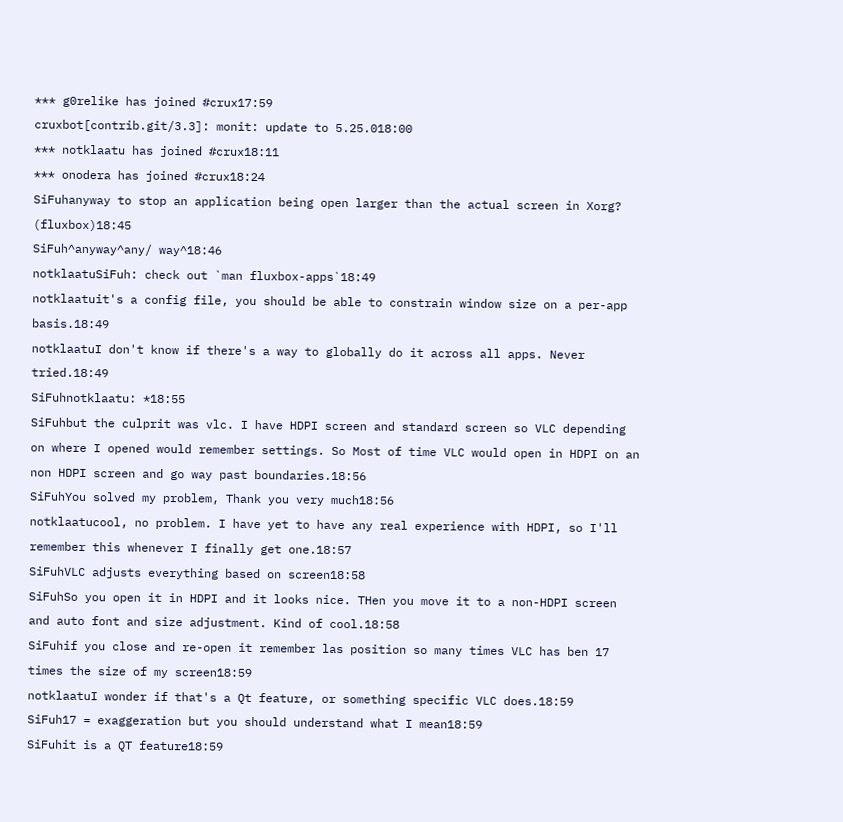*** g0relike has joined #crux17:59
cruxbot[contrib.git/3.3]: monit: update to 5.25.018:00
*** notklaatu has joined #crux18:11
*** onodera has joined #crux18:24
SiFuhanyway to stop an application being open larger than the actual screen in Xorg? (fluxbox)18:45
SiFuh^anyway^any/ way^18:46
notklaatuSiFuh: check out `man fluxbox-apps`18:49
notklaatuit's a config file, you should be able to constrain window size on a per-app basis.18:49
notklaatuI don't know if there's a way to globally do it across all apps. Never tried.18:49
SiFuhnotklaatu: *18:55
SiFuhbut the culprit was vlc. I have HDPI screen and standard screen so VLC depending on where I opened would remember settings. So Most of time VLC would open in HDPI on an non HDPI screen and go way past boundaries.18:56
SiFuhYou solved my problem, Thank you very much18:56
notklaatucool, no problem. I have yet to have any real experience with HDPI, so I'll remember this whenever I finally get one.18:57
SiFuhVLC adjusts everything based on screen18:58
SiFuhSo you open it in HDPI and it looks nice. THen you move it to a non-HDPI screen and auto font and size adjustment. Kind of cool.18:58
SiFuhif you close and re-open it remember las position so many times VLC has ben 17 times the size of my screen18:59
notklaatuI wonder if that's a Qt feature, or something specific VLC does.18:59
SiFuh17 = exaggeration but you should understand what I mean18:59
SiFuhit is a QT feature18:59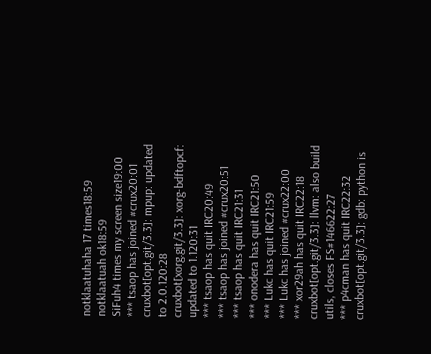notklaatuhaha 17 times18:59
notklaatuah ok18:59
SiFuh4 times my screen size19:00
*** tsaop has joined #crux20:01
cruxbot[opt.git/3.3]: mpup: updated to 2.0.120:28
cruxbot[xorg.git/3.3]: xorg-bdftopcf: updated to 1.120:31
*** tsaop has quit IRC20:49
*** tsaop has joined #crux20:51
*** tsaop has quit IRC21:31
*** onodera has quit IRC21:50
*** Lukc has quit IRC21:59
*** Lukc has joined #crux22:00
*** xor29ah has quit IRC22:18
cruxbot[opt.git/3.3]: llvm: also build utils, closes FS#146622:27
*** p4cman has quit IRC22:32
cruxbot[opt.git/3.3]: gdb: python is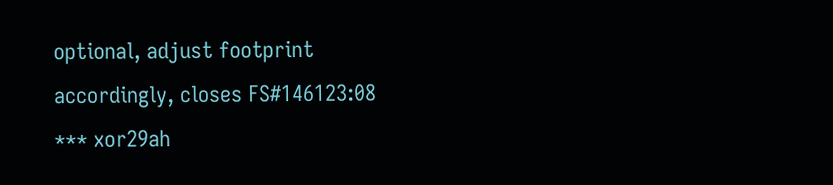optional, adjust footprint accordingly, closes FS#146123:08
*** xor29ah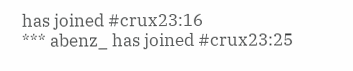has joined #crux23:16
*** abenz_ has joined #crux23:25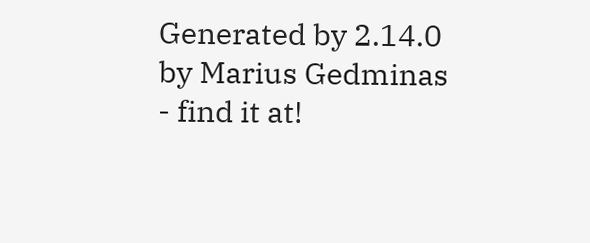Generated by 2.14.0 by Marius Gedminas - find it at!